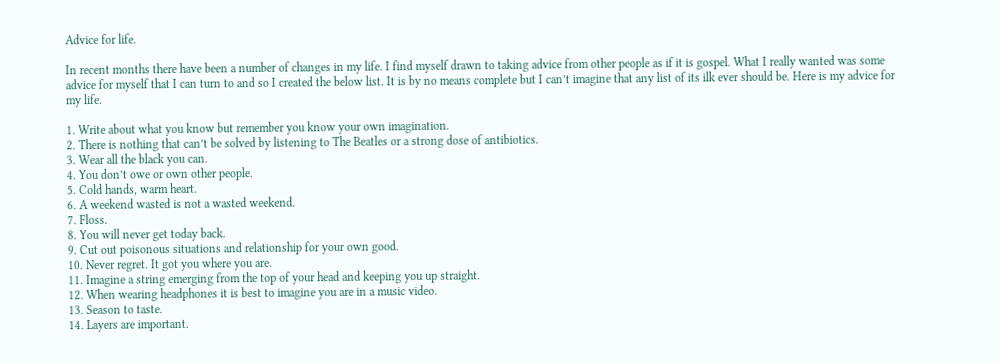Advice for life.

In recent months there have been a number of changes in my life. I find myself drawn to taking advice from other people as if it is gospel. What I really wanted was some advice for myself that I can turn to and so I created the below list. It is by no means complete but I can’t imagine that any list of its ilk ever should be. Here is my advice for my life.

1. Write about what you know but remember you know your own imagination.
2. There is nothing that can’t be solved by listening to The Beatles or a strong dose of antibiotics.
3. Wear all the black you can.
4. You don’t owe or own other people.
5. Cold hands, warm heart.
6. A weekend wasted is not a wasted weekend.
7. Floss.
8. You will never get today back.
9. Cut out poisonous situations and relationship for your own good.
10. Never regret. It got you where you are.
11. Imagine a string emerging from the top of your head and keeping you up straight.
12. When wearing headphones it is best to imagine you are in a music video.
13. Season to taste.
14. Layers are important.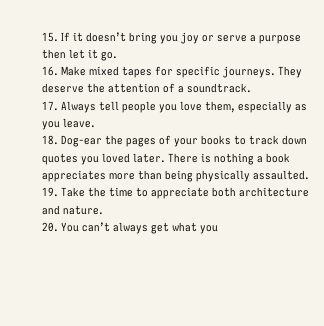15. If it doesn’t bring you joy or serve a purpose then let it go.
16. Make mixed tapes for specific journeys. They deserve the attention of a soundtrack.
17. Always tell people you love them, especially as you leave.
18. Dog-ear the pages of your books to track down quotes you loved later. There is nothing a book appreciates more than being physically assaulted.
19. Take the time to appreciate both architecture and nature.
20. You can’t always get what you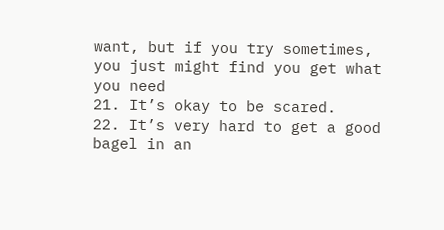want, but if you try sometimes, you just might find you get what you need
21. It’s okay to be scared.
22. It’s very hard to get a good bagel in an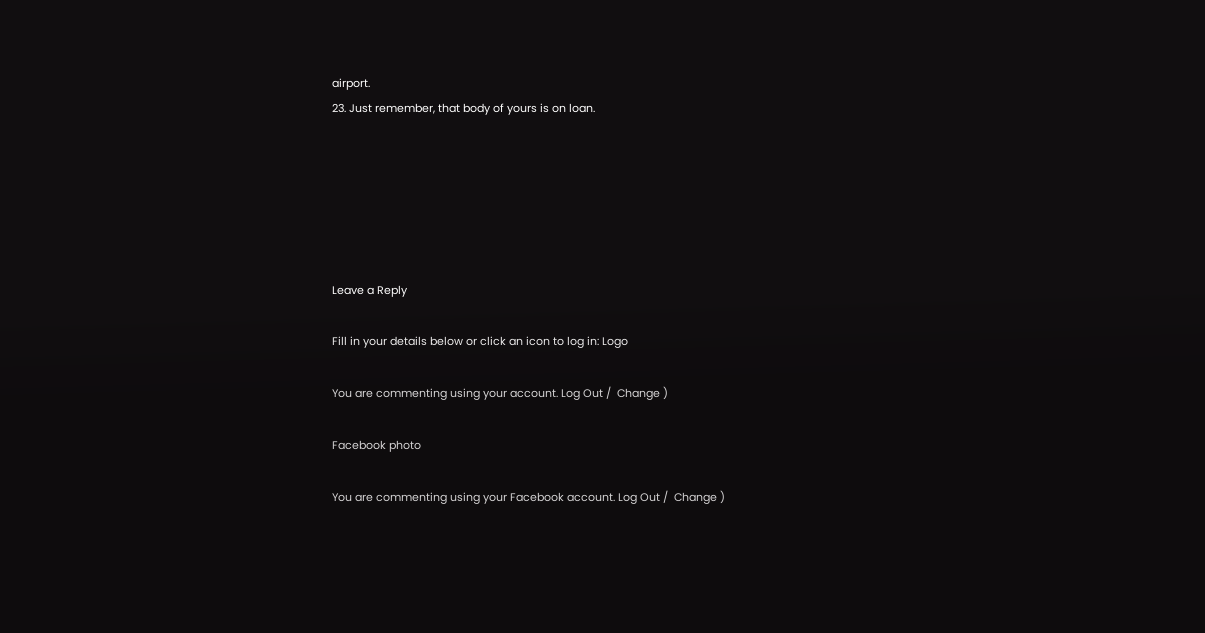airport.
23. Just remember, that body of yours is on loan.






Leave a Reply

Fill in your details below or click an icon to log in: Logo

You are commenting using your account. Log Out /  Change )

Facebook photo

You are commenting using your Facebook account. Log Out /  Change )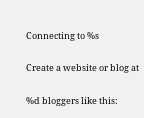Connecting to %s

Create a website or blog at

%d bloggers like this: